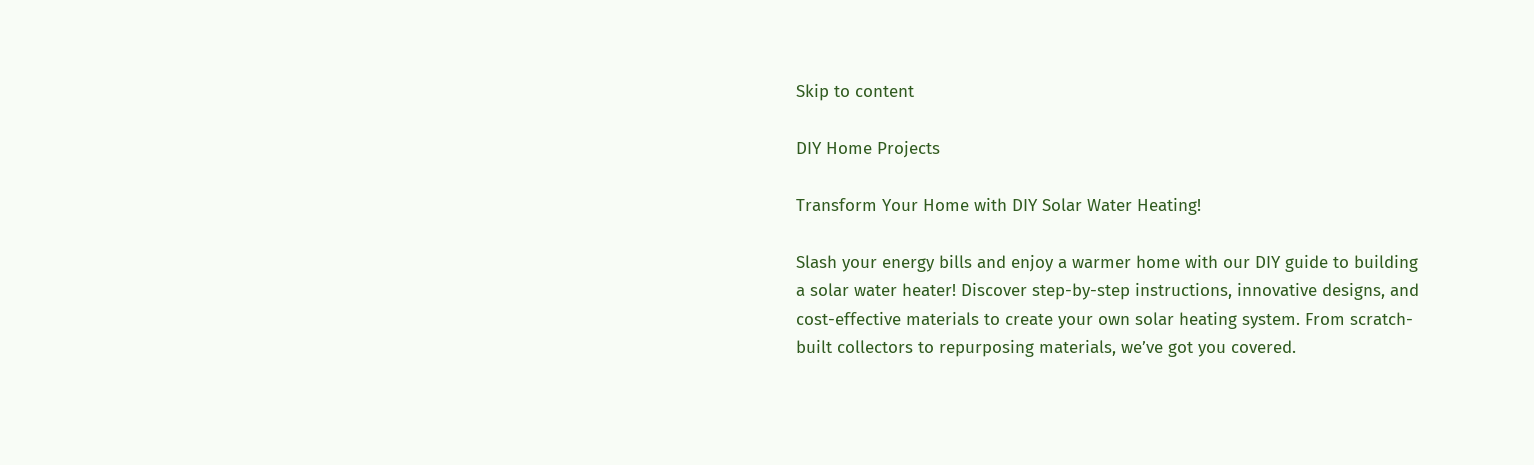Skip to content

DIY Home Projects

Transform Your Home with DIY Solar Water Heating!

Slash your energy bills and enjoy a warmer home with our DIY guide to building a solar water heater! Discover step-by-step instructions, innovative designs, and cost-effective materials to create your own solar heating system. From scratch-built collectors to repurposing materials, we’ve got you covered.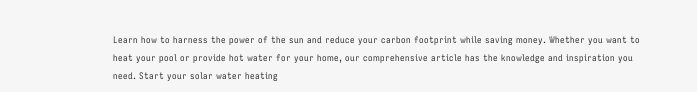Learn how to harness the power of the sun and reduce your carbon footprint while saving money. Whether you want to heat your pool or provide hot water for your home, our comprehensive article has the knowledge and inspiration you need. Start your solar water heating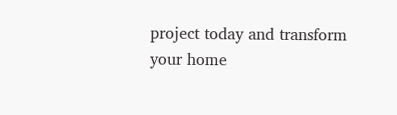project today and transform your home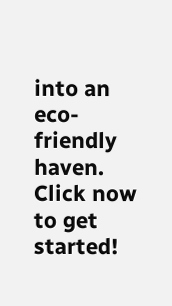into an eco-friendly haven. Click now to get started!